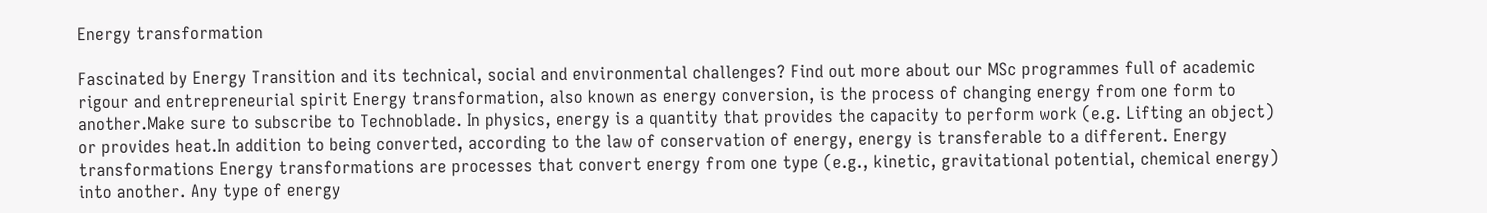Energy transformation

Fascinated by Energy Transition and its technical, social and environmental challenges? Find out more about our MSc programmes full of academic rigour and entrepreneurial spirit Energy transformation, also known as energy conversion, is the process of changing energy from one form to another.Make sure to subscribe to Technoblade. In physics, energy is a quantity that provides the capacity to perform work (e.g. Lifting an object) or provides heat.In addition to being converted, according to the law of conservation of energy, energy is transferable to a different. Energy transformations Energy transformations are processes that convert energy from one type (e.g., kinetic, gravitational potential, chemical energy) into another. Any type of energy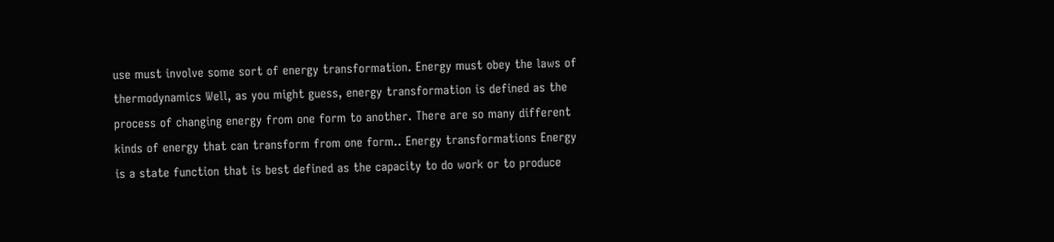use must involve some sort of energy transformation. Energy must obey the laws of thermodynamics Well, as you might guess, energy transformation is defined as the process of changing energy from one form to another. There are so many different kinds of energy that can transform from one form.. Energy transformations Energy is a state function that is best defined as the capacity to do work or to produce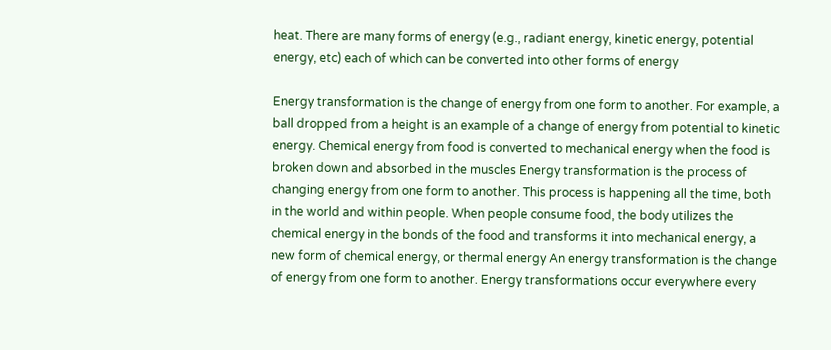heat. There are many forms of energy (e.g., radiant energy, kinetic energy, potential energy, etc) each of which can be converted into other forms of energy

Energy transformation is the change of energy from one form to another. For example, a ball dropped from a height is an example of a change of energy from potential to kinetic energy. Chemical energy from food is converted to mechanical energy when the food is broken down and absorbed in the muscles Energy transformation is the process of changing energy from one form to another. This process is happening all the time, both in the world and within people. When people consume food, the body utilizes the chemical energy in the bonds of the food and transforms it into mechanical energy, a new form of chemical energy, or thermal energy An energy transformation is the change of energy from one form to another. Energy transformations occur everywhere every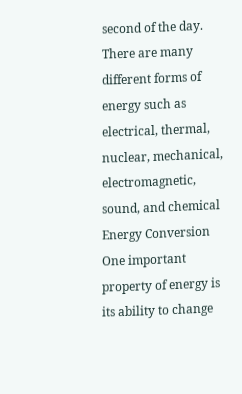second of the day. There are many different forms of energy such as electrical, thermal, nuclear, mechanical, electromagnetic, sound, and chemical Energy Conversion One important property of energy is its ability to change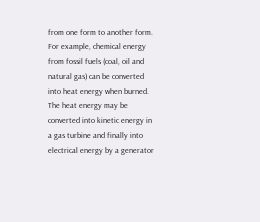from one form to another form. For example, chemical energy from fossil fuels (coal, oil and natural gas) can be converted into heat energy when burned. The heat energy may be converted into kinetic energy in a gas turbine and finally into electrical energy by a generator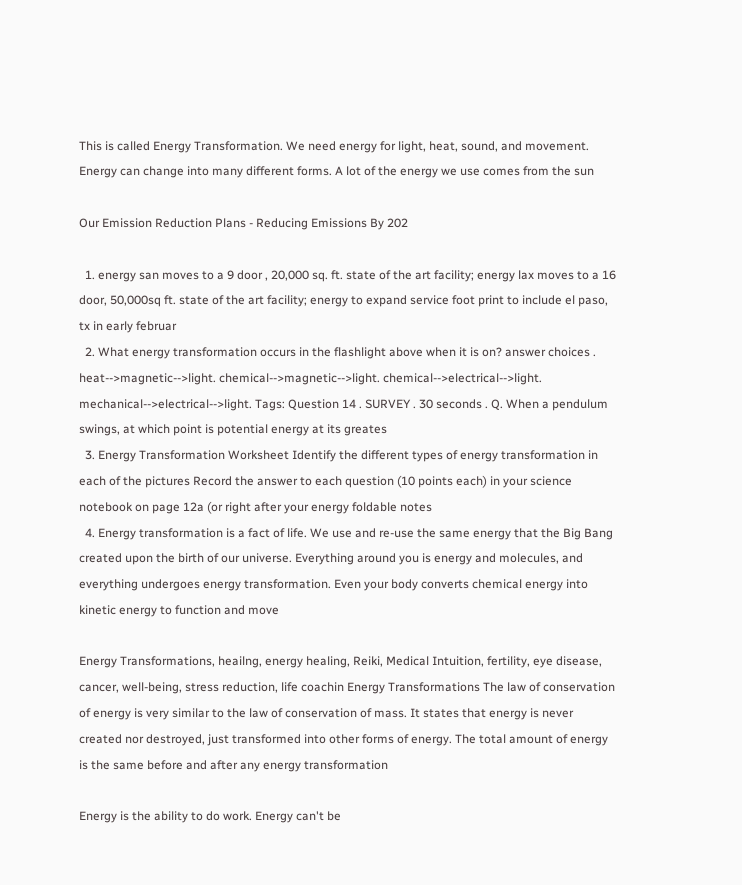This is called Energy Transformation. We need energy for light, heat, sound, and movement. Energy can change into many different forms. A lot of the energy we use comes from the sun

Our Emission Reduction Plans - Reducing Emissions By 202

  1. energy san moves to a 9 door , 20,000 sq. ft. state of the art facility; energy lax moves to a 16 door, 50,000sq ft. state of the art facility; energy to expand service foot print to include el paso, tx in early februar
  2. What energy transformation occurs in the flashlight above when it is on? answer choices . heat-->magnetic-->light. chemical-->magnetic-->light. chemical-->electrical-->light. mechanical-->electrical-->light. Tags: Question 14 . SURVEY . 30 seconds . Q. When a pendulum swings, at which point is potential energy at its greates
  3. Energy Transformation Worksheet Identify the different types of energy transformation in each of the pictures Record the answer to each question (10 points each) in your science notebook on page 12a (or right after your energy foldable notes
  4. Energy transformation is a fact of life. We use and re-use the same energy that the Big Bang created upon the birth of our universe. Everything around you is energy and molecules, and everything undergoes energy transformation. Even your body converts chemical energy into kinetic energy to function and move

Energy Transformations, heailng, energy healing, Reiki, Medical Intuition, fertility, eye disease, cancer, well-being, stress reduction, life coachin Energy Transformations The law of conservation of energy is very similar to the law of conservation of mass. It states that energy is never created nor destroyed, just transformed into other forms of energy. The total amount of energy is the same before and after any energy transformation

Energy is the ability to do work. Energy can't be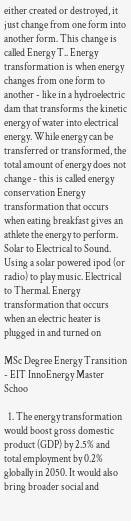either created or destroyed, it just change from one form into another form. This change is called Energy T.. Energy transformation is when energy changes from one form to another - like in a hydroelectric dam that transforms the kinetic energy of water into electrical energy. While energy can be transferred or transformed, the total amount of energy does not change - this is called energy conservation Energy transformation that occurs when eating breakfast gives an athlete the energy to perform. Solar to Electrical to Sound. Using a solar powered ipod (or radio) to play music. Electrical to Thermal. Energy transformation that occurs when an electric heater is plugged in and turned on

MSc Degree Energy Transition - EIT InnoEnergy Master Schoo

  1. The energy transformation would boost gross domestic product (GDP) by 2.5% and total employment by 0.2% globally in 2050. It would also bring broader social and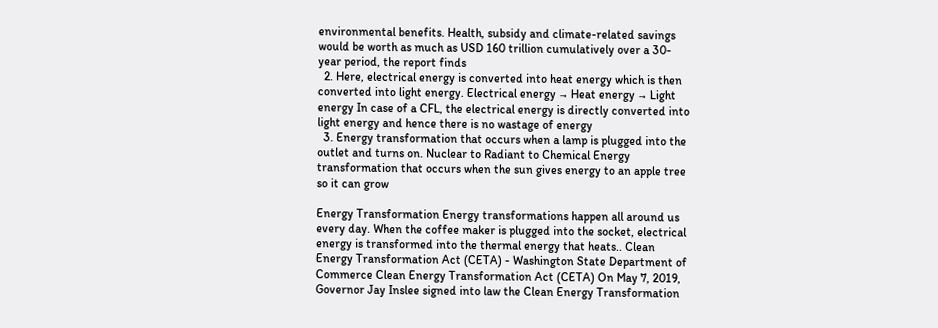environmental benefits. Health, subsidy and climate-related savings would be worth as much as USD 160 trillion cumulatively over a 30-year period, the report finds
  2. Here, electrical energy is converted into heat energy which is then converted into light energy. Electrical energy → Heat energy → Light energy In case of a CFL, the electrical energy is directly converted into light energy and hence there is no wastage of energy
  3. Energy transformation that occurs when a lamp is plugged into the outlet and turns on. Nuclear to Radiant to Chemical Energy transformation that occurs when the sun gives energy to an apple tree so it can grow

Energy Transformation Energy transformations happen all around us every day. When the coffee maker is plugged into the socket, electrical energy is transformed into the thermal energy that heats.. Clean Energy Transformation Act (CETA) - Washington State Department of Commerce Clean Energy Transformation Act (CETA) On May 7, 2019, Governor Jay Inslee signed into law the Clean Energy Transformation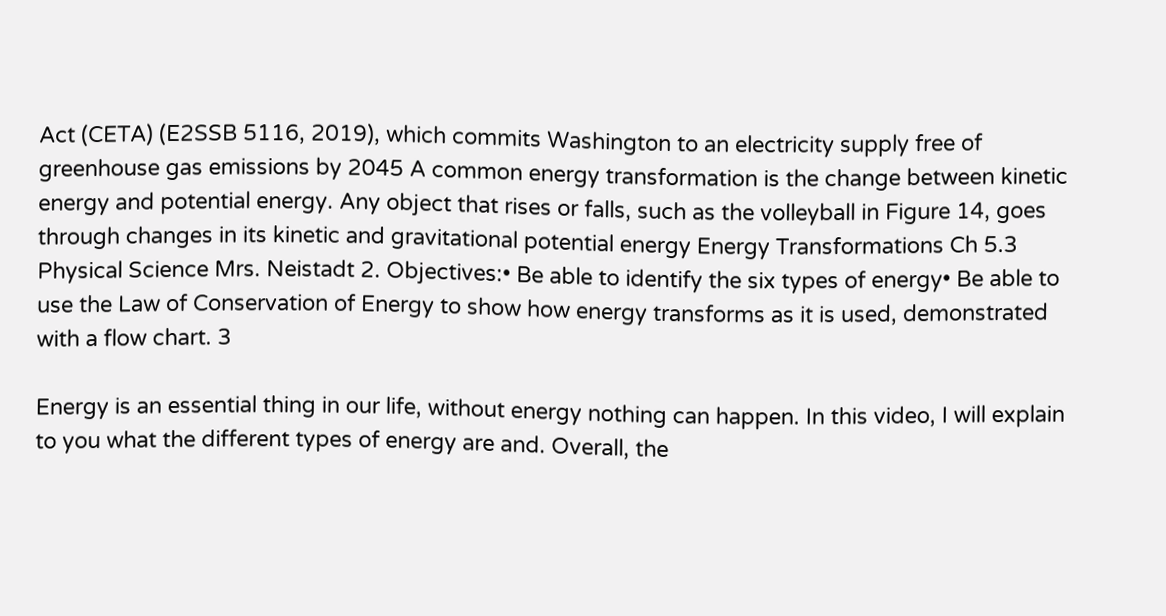Act (CETA) (E2SSB 5116, 2019), which commits Washington to an electricity supply free of greenhouse gas emissions by 2045 A common energy transformation is the change between kinetic energy and potential energy. Any object that rises or falls, such as the volleyball in Figure 14, goes through changes in its kinetic and gravitational potential energy Energy Transformations Ch 5.3 Physical Science Mrs. Neistadt 2. Objectives:• Be able to identify the six types of energy• Be able to use the Law of Conservation of Energy to show how energy transforms as it is used, demonstrated with a flow chart. 3

Energy is an essential thing in our life, without energy nothing can happen. In this video, I will explain to you what the different types of energy are and. Overall, the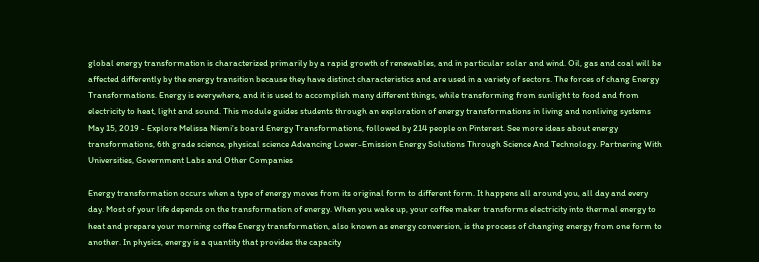global energy transformation is characterized primarily by a rapid growth of renewables, and in particular solar and wind. Oil, gas and coal will be affected differently by the energy transition because they have distinct characteristics and are used in a variety of sectors. The forces of chang Energy Transformations. Energy is everywhere, and it is used to accomplish many different things, while transforming from sunlight to food and from electricity to heat, light and sound. This module guides students through an exploration of energy transformations in living and nonliving systems May 15, 2019 - Explore Melissa Niemi's board Energy Transformations, followed by 214 people on Pinterest. See more ideas about energy transformations, 6th grade science, physical science Advancing Lower-Emission Energy Solutions Through Science And Technology. Partnering With Universities, Government Labs and Other Companies

Energy transformation occurs when a type of energy moves from its original form to different form. It happens all around you, all day and every day. Most of your life depends on the transformation of energy. When you wake up, your coffee maker transforms electricity into thermal energy to heat and prepare your morning coffee Energy transformation, also known as energy conversion, is the process of changing energy from one form to another. In physics, energy is a quantity that provides the capacity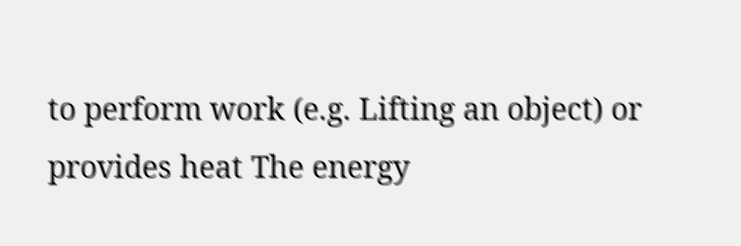to perform work (e.g. Lifting an object) or provides heat The energy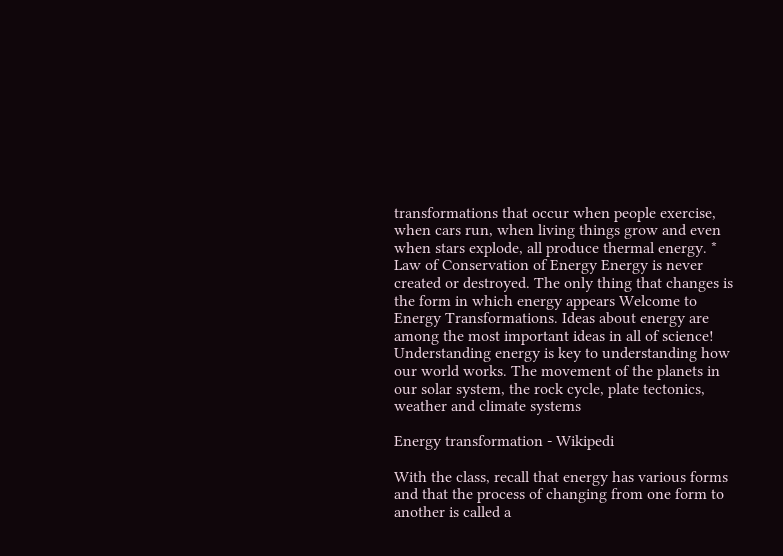transformations that occur when people exercise, when cars run, when living things grow and even when stars explode, all produce thermal energy. * Law of Conservation of Energy Energy is never created or destroyed. The only thing that changes is the form in which energy appears Welcome to Energy Transformations. Ideas about energy are among the most important ideas in all of science! Understanding energy is key to understanding how our world works. The movement of the planets in our solar system, the rock cycle, plate tectonics, weather and climate systems

Energy transformation - Wikipedi

With the class, recall that energy has various forms and that the process of changing from one form to another is called a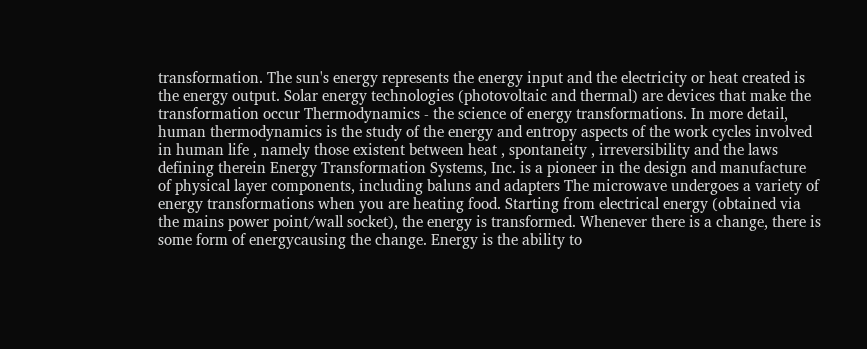transformation. The sun's energy represents the energy input and the electricity or heat created is the energy output. Solar energy technologies (photovoltaic and thermal) are devices that make the transformation occur Thermodynamics - the science of energy transformations. In more detail, human thermodynamics is the study of the energy and entropy aspects of the work cycles involved in human life , namely those existent between heat , spontaneity , irreversibility and the laws defining therein Energy Transformation Systems, Inc. is a pioneer in the design and manufacture of physical layer components, including baluns and adapters The microwave undergoes a variety of energy transformations when you are heating food. Starting from electrical energy (obtained via the mains power point/wall socket), the energy is transformed. Whenever there is a change, there is some form of energycausing the change. Energy is the ability to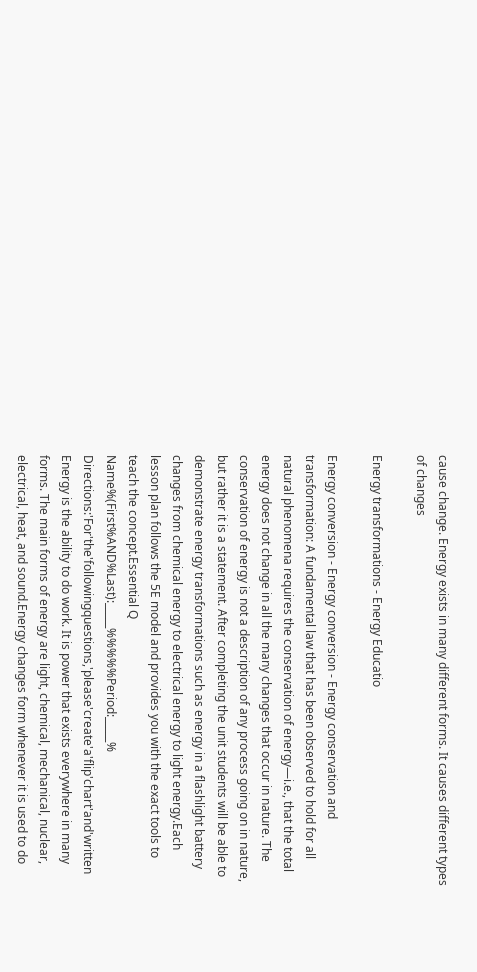cause change. Energy exists in many different forms. It causes different types of changes

Energy transformations - Energy Educatio

Energy conversion - Energy conversion - Energy conservation and transformation: A fundamental law that has been observed to hold for all natural phenomena requires the conservation of energy—i.e., that the total energy does not change in all the many changes that occur in nature. The conservation of energy is not a description of any process going on in nature, but rather it is a statement. After completing the unit students will be able to demonstrate energy transformations such as energy in a flashlight battery changes from chemical energy to electrical energy to light energy.Each lesson plan follows the 5E model and provides you with the exact tools to teach the concept.Essential Q Name%(First%AND%Last):_____%%%%%Period:_____% Directions:'For'the'followingquestions,'please'create'a'flip'chart'and'written Energy is the ability to do work. It is power that exists everywhere in many forms. The main forms of energy are light, chemical, mechanical, nuclear, electrical, heat, and sound.Energy changes form whenever it is used to do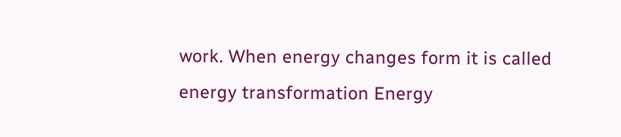work. When energy changes form it is called energy transformation Energy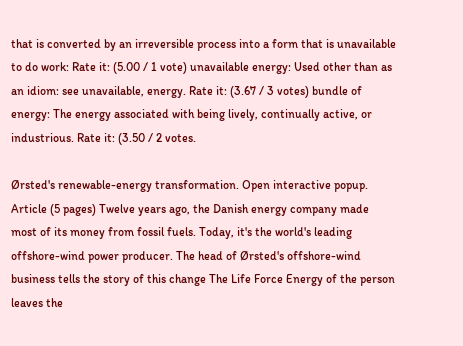that is converted by an irreversible process into a form that is unavailable to do work: Rate it: (5.00 / 1 vote) unavailable energy: Used other than as an idiom: see unavailable, energy. Rate it: (3.67 / 3 votes) bundle of energy: The energy associated with being lively, continually active, or industrious. Rate it: (3.50 / 2 votes.

Ørsted's renewable-energy transformation. Open interactive popup. Article (5 pages) Twelve years ago, the Danish energy company made most of its money from fossil fuels. Today, it's the world's leading offshore-wind power producer. The head of Ørsted's offshore-wind business tells the story of this change The Life Force Energy of the person leaves the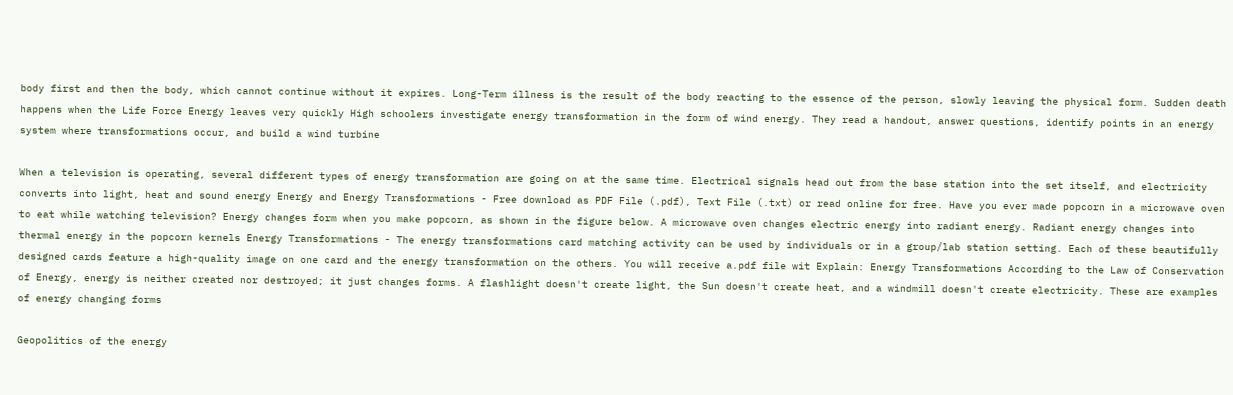body first and then the body, which cannot continue without it expires. Long-Term illness is the result of the body reacting to the essence of the person, slowly leaving the physical form. Sudden death happens when the Life Force Energy leaves very quickly High schoolers investigate energy transformation in the form of wind energy. They read a handout, answer questions, identify points in an energy system where transformations occur, and build a wind turbine

When a television is operating, several different types of energy transformation are going on at the same time. Electrical signals head out from the base station into the set itself, and electricity converts into light, heat and sound energy Energy and Energy Transformations - Free download as PDF File (.pdf), Text File (.txt) or read online for free. Have you ever made popcorn in a microwave oven to eat while watching television? Energy changes form when you make popcorn, as shown in the figure below. A microwave oven changes electric energy into radiant energy. Radiant energy changes into thermal energy in the popcorn kernels Energy Transformations - The energy transformations card matching activity can be used by individuals or in a group/lab station setting. Each of these beautifully designed cards feature a high-quality image on one card and the energy transformation on the others. You will receive a.pdf file wit Explain: Energy Transformations According to the Law of Conservation of Energy, energy is neither created nor destroyed; it just changes forms. A flashlight doesn't create light, the Sun doesn't create heat, and a windmill doesn't create electricity. These are examples of energy changing forms

Geopolitics of the energy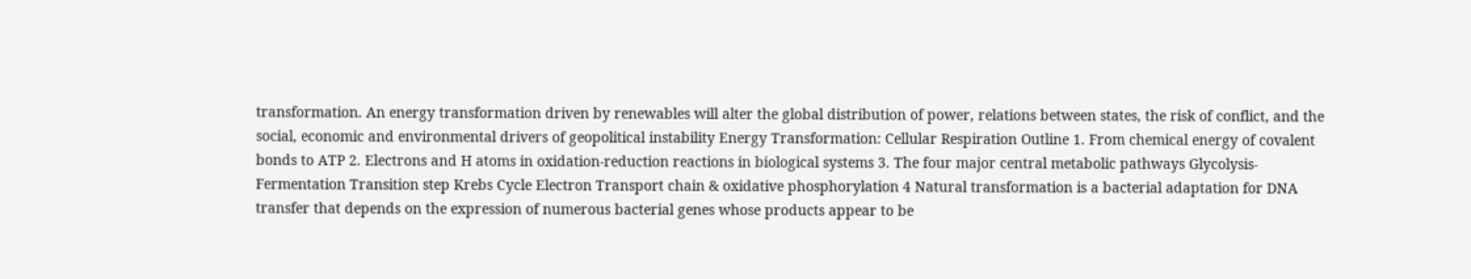transformation. An energy transformation driven by renewables will alter the global distribution of power, relations between states, the risk of conflict, and the social, economic and environmental drivers of geopolitical instability Energy Transformation: Cellular Respiration Outline 1. From chemical energy of covalent bonds to ATP 2. Electrons and H atoms in oxidation-reduction reactions in biological systems 3. The four major central metabolic pathways Glycolysis- Fermentation Transition step Krebs Cycle Electron Transport chain & oxidative phosphorylation 4 Natural transformation is a bacterial adaptation for DNA transfer that depends on the expression of numerous bacterial genes whose products appear to be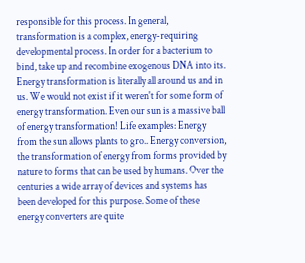responsible for this process. In general, transformation is a complex, energy-requiring developmental process. In order for a bacterium to bind, take up and recombine exogenous DNA into its. Energy transformation is literally all around us and in us. We would not exist if it weren't for some form of energy transformation. Even our sun is a massive ball of energy transformation! Life examples: Energy from the sun allows plants to gro.. Energy conversion, the transformation of energy from forms provided by nature to forms that can be used by humans. Over the centuries a wide array of devices and systems has been developed for this purpose. Some of these energy converters are quite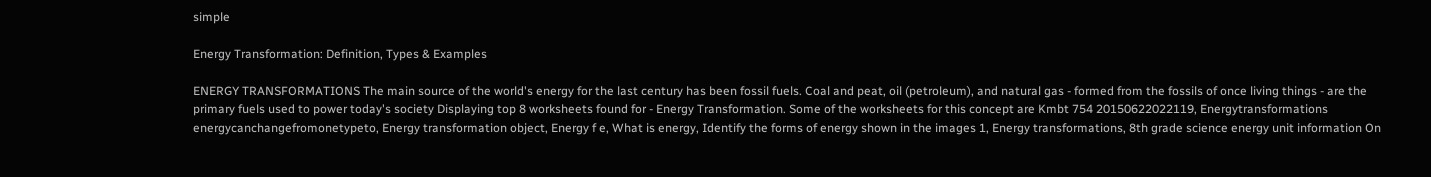simple

Energy Transformation: Definition, Types & Examples

ENERGY TRANSFORMATIONS The main source of the world's energy for the last century has been fossil fuels. Coal and peat, oil (petroleum), and natural gas - formed from the fossils of once living things - are the primary fuels used to power today's society Displaying top 8 worksheets found for - Energy Transformation. Some of the worksheets for this concept are Kmbt 754 20150622022119, Energytransformations energycanchangefromonetypeto, Energy transformation object, Energy f e, What is energy, Identify the forms of energy shown in the images 1, Energy transformations, 8th grade science energy unit information On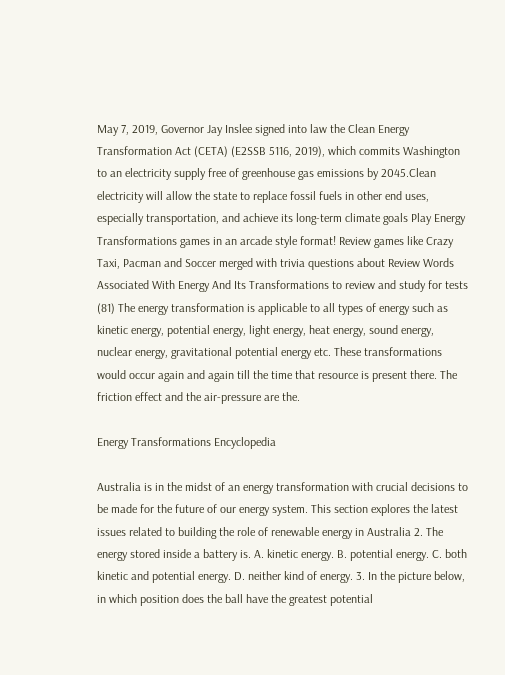May 7, 2019, Governor Jay Inslee signed into law the Clean Energy Transformation Act (CETA) (E2SSB 5116, 2019), which commits Washington to an electricity supply free of greenhouse gas emissions by 2045.Clean electricity will allow the state to replace fossil fuels in other end uses, especially transportation, and achieve its long-term climate goals Play Energy Transformations games in an arcade style format! Review games like Crazy Taxi, Pacman and Soccer merged with trivia questions about Review Words Associated With Energy And Its Transformations to review and study for tests (81) The energy transformation is applicable to all types of energy such as kinetic energy, potential energy, light energy, heat energy, sound energy, nuclear energy, gravitational potential energy etc. These transformations would occur again and again till the time that resource is present there. The friction effect and the air-pressure are the.

Energy Transformations Encyclopedia

Australia is in the midst of an energy transformation with crucial decisions to be made for the future of our energy system. This section explores the latest issues related to building the role of renewable energy in Australia 2. The energy stored inside a battery is. A. kinetic energy. B. potential energy. C. both kinetic and potential energy. D. neither kind of energy. 3. In the picture below, in which position does the ball have the greatest potential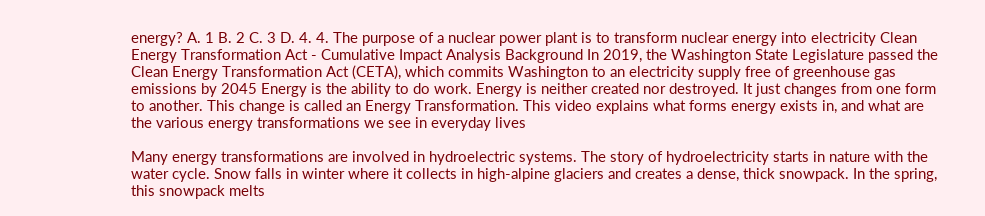energy? A. 1 B. 2 C. 3 D. 4. 4. The purpose of a nuclear power plant is to transform nuclear energy into electricity Clean Energy Transformation Act - Cumulative Impact Analysis Background In 2019, the Washington State Legislature passed the Clean Energy Transformation Act (CETA), which commits Washington to an electricity supply free of greenhouse gas emissions by 2045 Energy is the ability to do work. Energy is neither created nor destroyed. It just changes from one form to another. This change is called an Energy Transformation. This video explains what forms energy exists in, and what are the various energy transformations we see in everyday lives

Many energy transformations are involved in hydroelectric systems. The story of hydroelectricity starts in nature with the water cycle. Snow falls in winter where it collects in high-alpine glaciers and creates a dense, thick snowpack. In the spring, this snowpack melts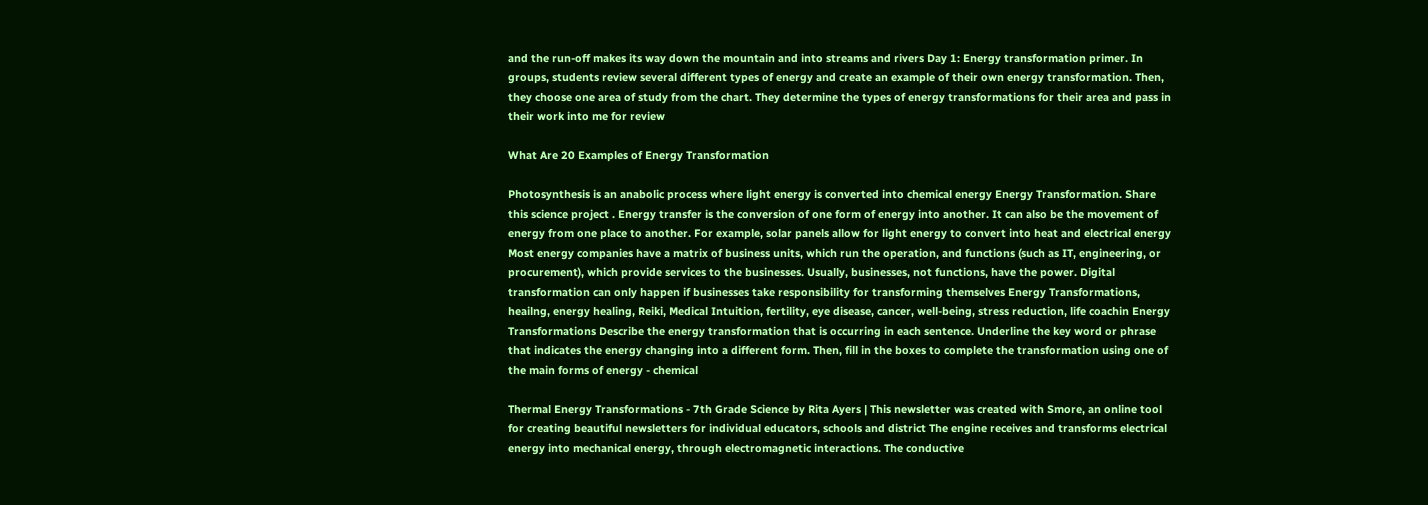and the run-off makes its way down the mountain and into streams and rivers Day 1: Energy transformation primer. In groups, students review several different types of energy and create an example of their own energy transformation. Then, they choose one area of study from the chart. They determine the types of energy transformations for their area and pass in their work into me for review

What Are 20 Examples of Energy Transformation

Photosynthesis is an anabolic process where light energy is converted into chemical energy Energy Transformation. Share this science project . Energy transfer is the conversion of one form of energy into another. It can also be the movement of energy from one place to another. For example, solar panels allow for light energy to convert into heat and electrical energy Most energy companies have a matrix of business units, which run the operation, and functions (such as IT, engineering, or procurement), which provide services to the businesses. Usually, businesses, not functions, have the power. Digital transformation can only happen if businesses take responsibility for transforming themselves Energy Transformations, heailng, energy healing, Reiki, Medical Intuition, fertility, eye disease, cancer, well-being, stress reduction, life coachin Energy Transformations Describe the energy transformation that is occurring in each sentence. Underline the key word or phrase that indicates the energy changing into a different form. Then, fill in the boxes to complete the transformation using one of the main forms of energy - chemical

Thermal Energy Transformations - 7th Grade Science by Rita Ayers | This newsletter was created with Smore, an online tool for creating beautiful newsletters for individual educators, schools and district The engine receives and transforms electrical energy into mechanical energy, through electromagnetic interactions. The conductive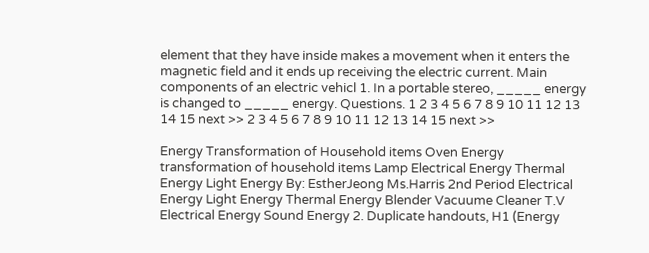element that they have inside makes a movement when it enters the magnetic field and it ends up receiving the electric current. Main components of an electric vehicl 1. In a portable stereo, _____ energy is changed to _____ energy. Questions. 1 2 3 4 5 6 7 8 9 10 11 12 13 14 15 next >> 2 3 4 5 6 7 8 9 10 11 12 13 14 15 next >>

Energy Transformation of Household items Oven Energy transformation of household items Lamp Electrical Energy Thermal Energy Light Energy By: EstherJeong Ms.Harris 2nd Period Electrical Energy Light Energy Thermal Energy Blender Vacuume Cleaner T.V Electrical Energy Sound Energy 2. Duplicate handouts, H1 (Energy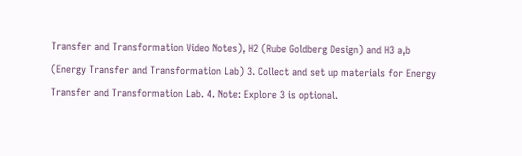Transfer and Transformation Video Notes), H2 (Rube Goldberg Design) and H3 a,b (Energy Transfer and Transformation Lab) 3. Collect and set up materials for Energy Transfer and Transformation Lab. 4. Note: Explore 3 is optional.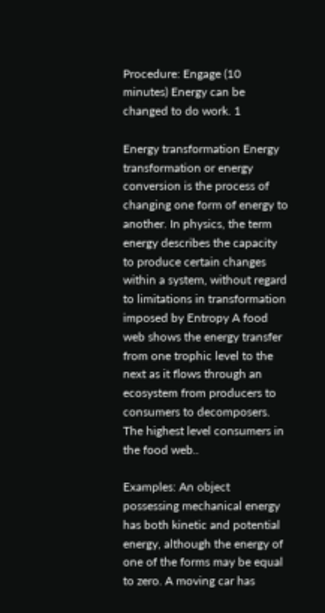Procedure: Engage (10 minutes) Energy can be changed to do work. 1

Energy transformation Energy transformation or energy conversion is the process of changing one form of energy to another. In physics, the term energy describes the capacity to produce certain changes within a system, without regard to limitations in transformation imposed by Entropy A food web shows the energy transfer from one trophic level to the next as it flows through an ecosystem from producers to consumers to decomposers. The highest level consumers in the food web..

Examples: An object possessing mechanical energy has both kinetic and potential energy, although the energy of one of the forms may be equal to zero. A moving car has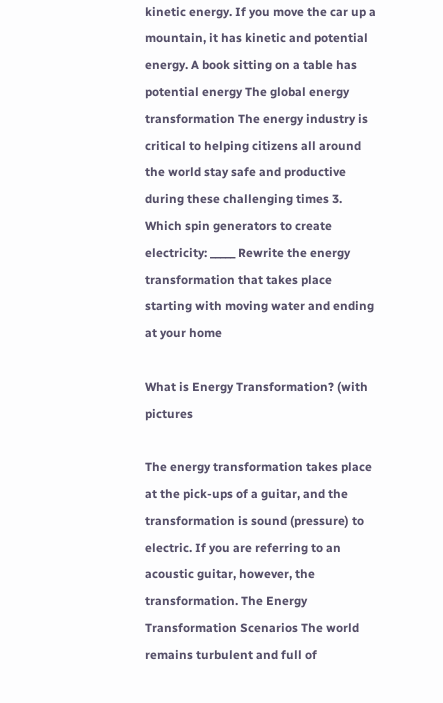kinetic energy. If you move the car up a mountain, it has kinetic and potential energy. A book sitting on a table has potential energy The global energy transformation The energy industry is critical to helping citizens all around the world stay safe and productive during these challenging times 3. Which spin generators to create electricity: _____ Rewrite the energy transformation that takes place starting with moving water and ending at your home

What is Energy Transformation? (with pictures

The energy transformation takes place at the pick-ups of a guitar, and the transformation is sound (pressure) to electric. If you are referring to an acoustic guitar, however, the transformation. The Energy Transformation Scenarios The world remains turbulent and full of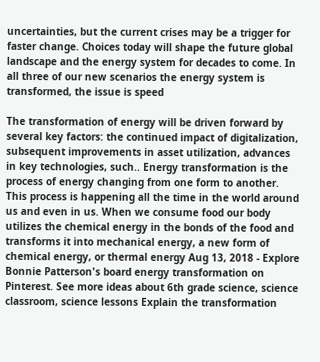uncertainties, but the current crises may be a trigger for faster change. Choices today will shape the future global landscape and the energy system for decades to come. In all three of our new scenarios the energy system is transformed, the issue is speed

The transformation of energy will be driven forward by several key factors: the continued impact of digitalization, subsequent improvements in asset utilization, advances in key technologies, such.. Energy transformation is the process of energy changing from one form to another. This process is happening all the time in the world around us and even in us. When we consume food our body utilizes the chemical energy in the bonds of the food and transforms it into mechanical energy, a new form of chemical energy, or thermal energy Aug 13, 2018 - Explore Bonnie Patterson's board energy transformation on Pinterest. See more ideas about 6th grade science, science classroom, science lessons Explain the transformation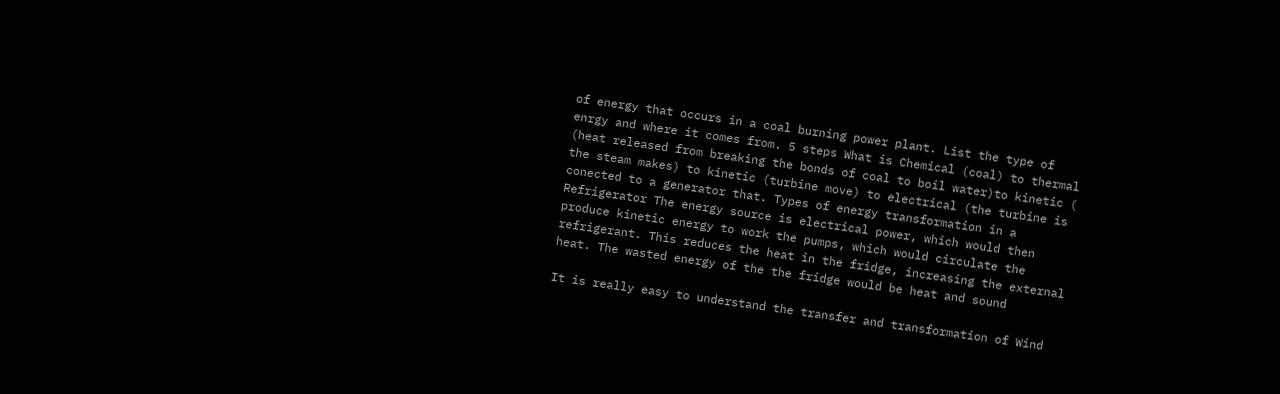of energy that occurs in a coal burning power plant. List the type of enrgy and where it comes from. 5 steps What is Chemical (coal) to thermal (heat released from breaking the bonds of coal to boil water)to kinetic ( the steam makes) to kinetic (turbine move) to electrical (the turbine is conected to a generator that. Types of energy transformation in a Refrigerator The energy source is electrical power, which would then produce kinetic energy to work the pumps, which would circulate the refrigerant. This reduces the heat in the fridge, increasing the external heat. The wasted energy of the the fridge would be heat and sound

It is really easy to understand the transfer and transformation of Wind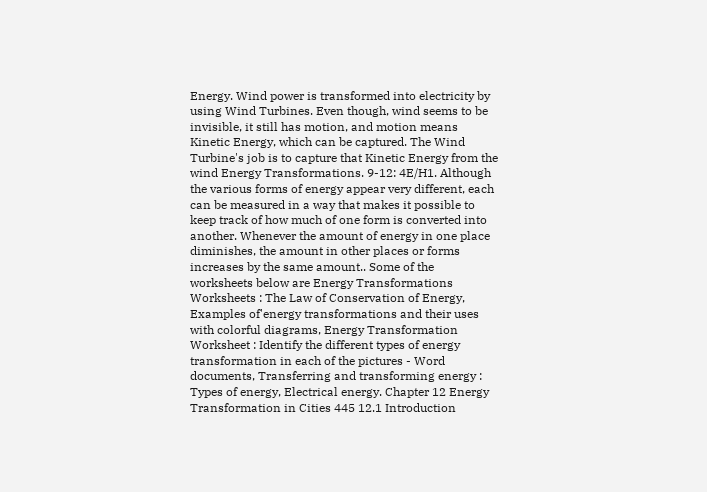Energy. Wind power is transformed into electricity by using Wind Turbines. Even though, wind seems to be invisible, it still has motion, and motion means Kinetic Energy, which can be captured. The Wind Turbine's job is to capture that Kinetic Energy from the wind Energy Transformations. 9-12: 4E/H1. Although the various forms of energy appear very different, each can be measured in a way that makes it possible to keep track of how much of one form is converted into another. Whenever the amount of energy in one place diminishes, the amount in other places or forms increases by the same amount.. Some of the worksheets below are Energy Transformations Worksheets : The Law of Conservation of Energy, Examples of'energy transformations and their uses with colorful diagrams, Energy Transformation Worksheet : Identify the different types of energy transformation in each of the pictures - Word documents, Transferring and transforming energy : Types of energy, Electrical energy. Chapter 12 Energy Transformation in Cities 445 12.1 Introduction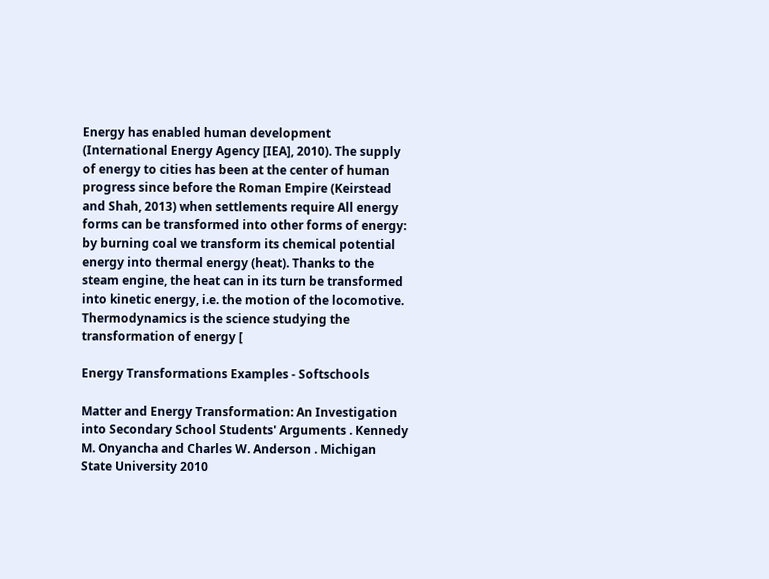Energy has enabled human development (International Energy Agency [IEA], 2010). The supply of energy to cities has been at the center of human progress since before the Roman Empire (Keirstead and Shah, 2013) when settlements require All energy forms can be transformed into other forms of energy: by burning coal we transform its chemical potential energy into thermal energy (heat). Thanks to the steam engine, the heat can in its turn be transformed into kinetic energy, i.e. the motion of the locomotive. Thermodynamics is the science studying the transformation of energy [

Energy Transformations Examples - Softschools

Matter and Energy Transformation: An Investigation into Secondary School Students' Arguments . Kennedy M. Onyancha and Charles W. Anderson . Michigan State University 2010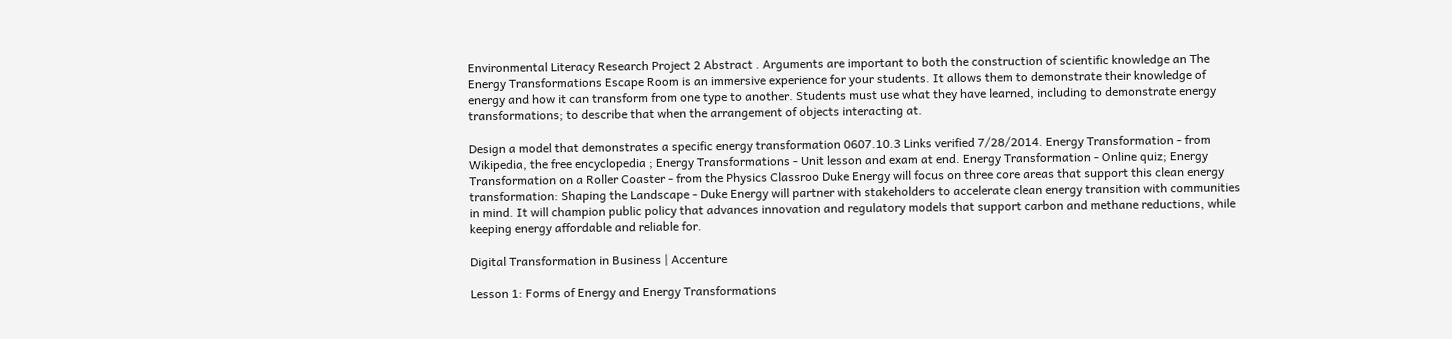Environmental Literacy Research Project 2 Abstract . Arguments are important to both the construction of scientific knowledge an The Energy Transformations Escape Room is an immersive experience for your students. It allows them to demonstrate their knowledge of energy and how it can transform from one type to another. Students must use what they have learned, including to demonstrate energy transformations; to describe that when the arrangement of objects interacting at.

Design a model that demonstrates a specific energy transformation 0607.10.3 Links verified 7/28/2014. Energy Transformation - from Wikipedia, the free encyclopedia ; Energy Transformations - Unit lesson and exam at end. Energy Transformation - Online quiz; Energy Transformation on a Roller Coaster - from the Physics Classroo Duke Energy will focus on three core areas that support this clean energy transformation: Shaping the Landscape - Duke Energy will partner with stakeholders to accelerate clean energy transition with communities in mind. It will champion public policy that advances innovation and regulatory models that support carbon and methane reductions, while keeping energy affordable and reliable for.

Digital Transformation in Business | Accenture

Lesson 1: Forms of Energy and Energy Transformations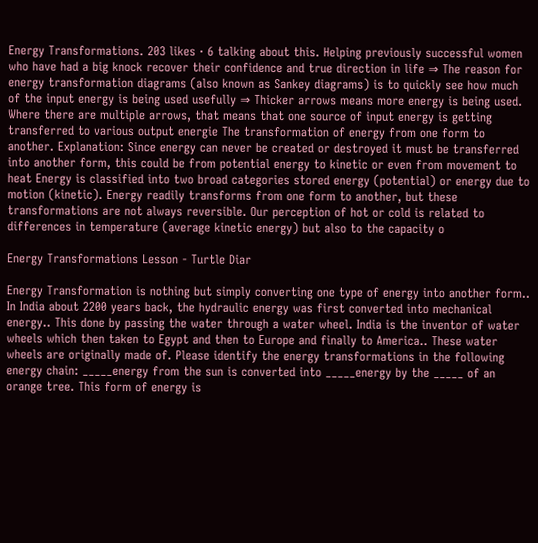Energy Transformations. 203 likes · 6 talking about this. Helping previously successful women who have had a big knock recover their confidence and true direction in life ⇒ The reason for energy transformation diagrams (also known as Sankey diagrams) is to quickly see how much of the input energy is being used usefully ⇒ Thicker arrows means more energy is being used. Where there are multiple arrows, that means that one source of input energy is getting transferred to various output energie The transformation of energy from one form to another. Explanation: Since energy can never be created or destroyed it must be transferred into another form, this could be from potential energy to kinetic or even from movement to heat Energy is classified into two broad categories stored energy (potential) or energy due to motion (kinetic). Energy readily transforms from one form to another, but these transformations are not always reversible. Our perception of hot or cold is related to differences in temperature (average kinetic energy) but also to the capacity o

Energy Transformations Lesson - Turtle Diar

Energy Transformation is nothing but simply converting one type of energy into another form.. In India about 2200 years back, the hydraulic energy was first converted into mechanical energy.. This done by passing the water through a water wheel. India is the inventor of water wheels which then taken to Egypt and then to Europe and finally to America.. These water wheels are originally made of. Please identify the energy transformations in the following energy chain: _____energy from the sun is converted into _____energy by the _____ of an orange tree. This form of energy is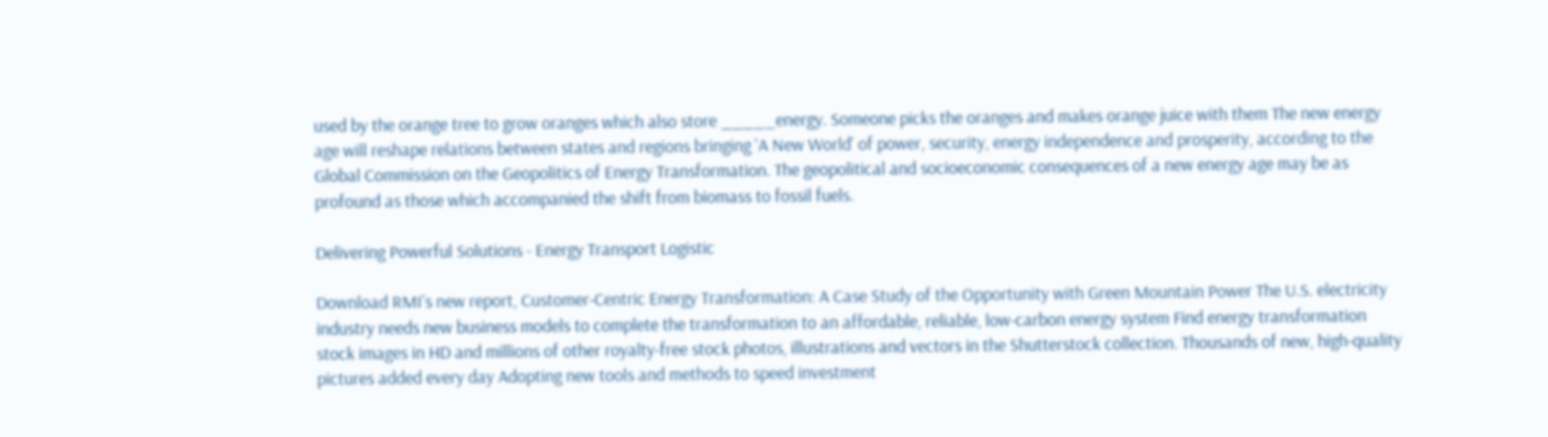used by the orange tree to grow oranges which also store _____energy. Someone picks the oranges and makes orange juice with them The new energy age will reshape relations between states and regions bringing 'A New World' of power, security, energy independence and prosperity, according to the Global Commission on the Geopolitics of Energy Transformation. The geopolitical and socioeconomic consequences of a new energy age may be as profound as those which accompanied the shift from biomass to fossil fuels.

Delivering Powerful Solutions - Energy Transport Logistic

Download RMI's new report, Customer-Centric Energy Transformation: A Case Study of the Opportunity with Green Mountain Power The U.S. electricity industry needs new business models to complete the transformation to an affordable, reliable, low-carbon energy system Find energy transformation stock images in HD and millions of other royalty-free stock photos, illustrations and vectors in the Shutterstock collection. Thousands of new, high-quality pictures added every day Adopting new tools and methods to speed investment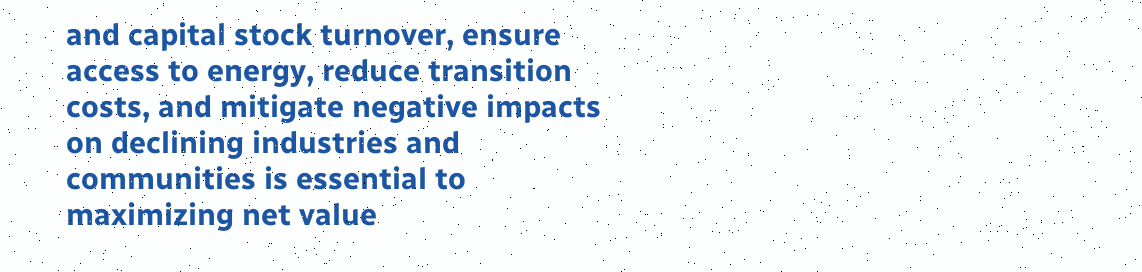and capital stock turnover, ensure access to energy, reduce transition costs, and mitigate negative impacts on declining industries and communities is essential to maximizing net value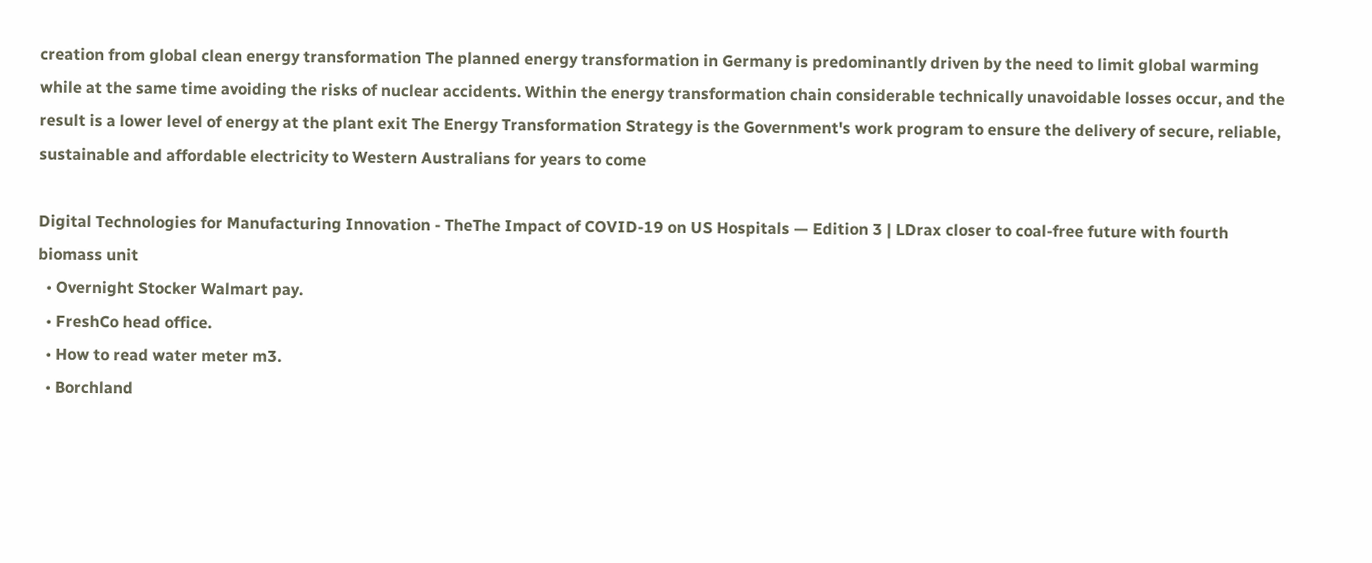creation from global clean energy transformation The planned energy transformation in Germany is predominantly driven by the need to limit global warming while at the same time avoiding the risks of nuclear accidents. Within the energy transformation chain considerable technically unavoidable losses occur, and the result is a lower level of energy at the plant exit The Energy Transformation Strategy is the Government's work program to ensure the delivery of secure, reliable, sustainable and affordable electricity to Western Australians for years to come

Digital Technologies for Manufacturing Innovation - TheThe Impact of COVID-19 on US Hospitals — Edition 3 | LDrax closer to coal-free future with fourth biomass unit
  • Overnight Stocker Walmart pay.
  • FreshCo head office.
  • How to read water meter m3.
  • Borchland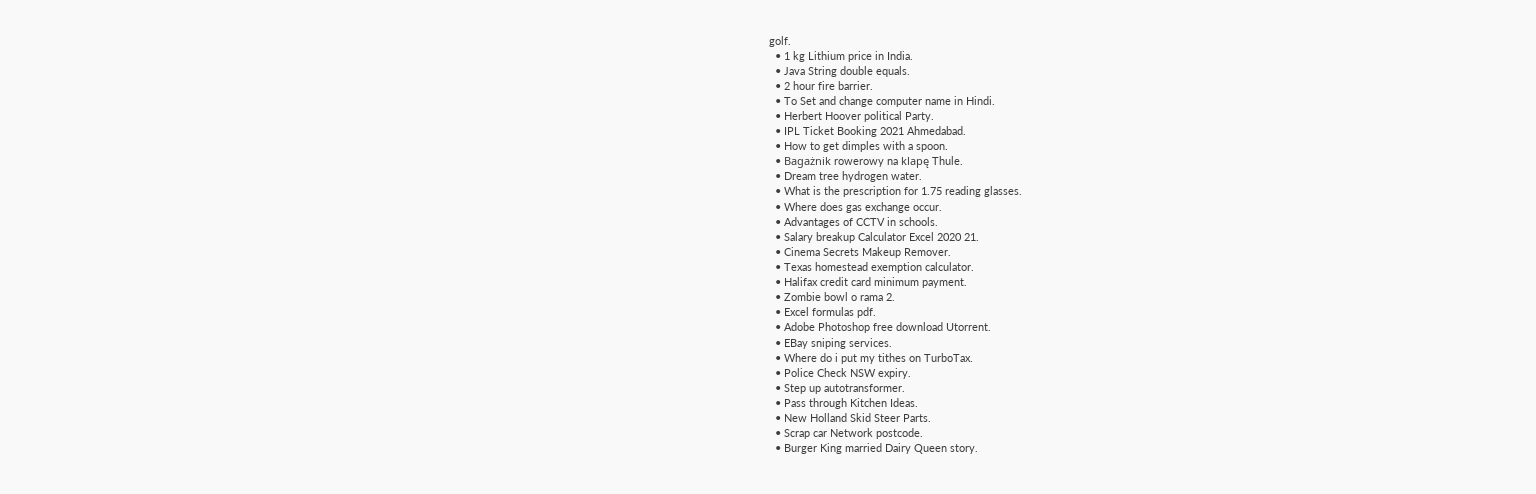golf.
  • 1 kg Lithium price in India.
  • Java String double equals.
  • 2 hour fire barrier.
  • To Set and change computer name in Hindi.
  • Herbert Hoover political Party.
  • IPL Ticket Booking 2021 Ahmedabad.
  • How to get dimples with a spoon.
  • Bagażnik rowerowy na klapę Thule.
  • Dream tree hydrogen water.
  • What is the prescription for 1.75 reading glasses.
  • Where does gas exchange occur.
  • Advantages of CCTV in schools.
  • Salary breakup Calculator Excel 2020 21.
  • Cinema Secrets Makeup Remover.
  • Texas homestead exemption calculator.
  • Halifax credit card minimum payment.
  • Zombie bowl o rama 2.
  • Excel formulas pdf.
  • Adobe Photoshop free download Utorrent.
  • EBay sniping services.
  • Where do i put my tithes on TurboTax.
  • Police Check NSW expiry.
  • Step up autotransformer.
  • Pass through Kitchen Ideas.
  • New Holland Skid Steer Parts.
  • Scrap car Network postcode.
  • Burger King married Dairy Queen story.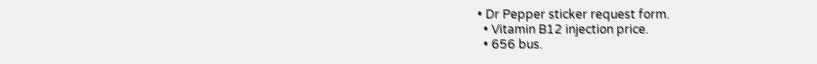• Dr Pepper sticker request form.
  • Vitamin B12 injection price.
  • 656 bus.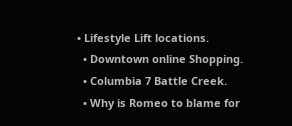• Lifestyle Lift locations.
  • Downtown online Shopping.
  • Columbia 7 Battle Creek.
  • Why is Romeo to blame for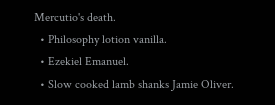Mercutio's death.
  • Philosophy lotion vanilla.
  • Ezekiel Emanuel.
  • Slow cooked lamb shanks Jamie Oliver.